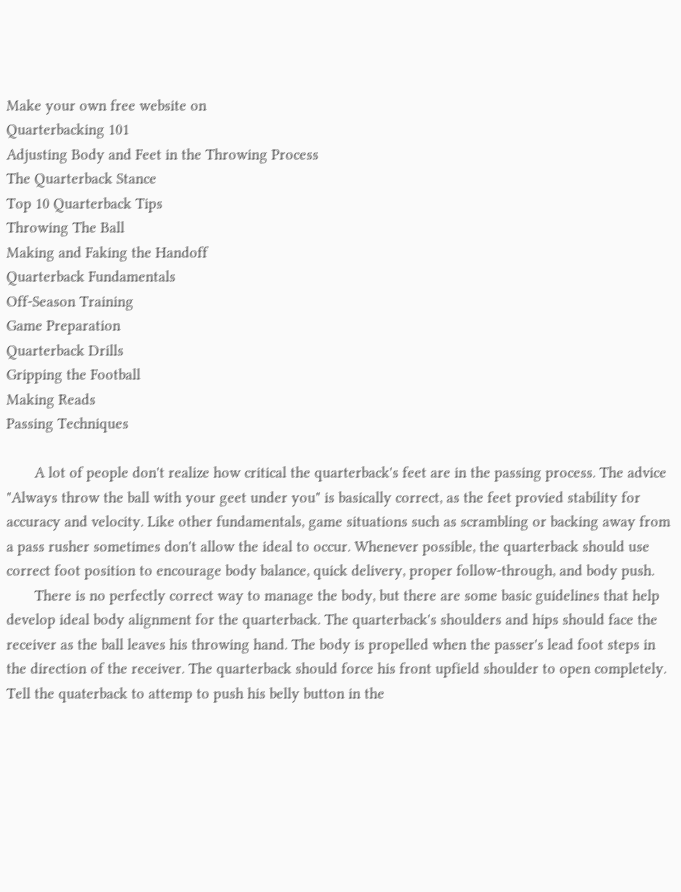Make your own free website on
Quarterbacking 101
Adjusting Body and Feet in the Throwing Process
The Quarterback Stance
Top 10 Quarterback Tips
Throwing The Ball
Making and Faking the Handoff
Quarterback Fundamentals
Off-Season Training
Game Preparation
Quarterback Drills
Gripping the Football
Making Reads
Passing Techniques

       A lot of people don't realize how critical the quarterback's feet are in the passing process. The advice "Always throw the ball with your geet under you" is basically correct, as the feet provied stability for accuracy and velocity. Like other fundamentals, game situations such as scrambling or backing away from a pass rusher sometimes don't allow the ideal to occur. Whenever possible, the quarterback should use correct foot position to encourage body balance, quick delivery, proper follow-through, and body push.
       There is no perfectly correct way to manage the body, but there are some basic guidelines that help develop ideal body alignment for the quarterback. The quarterback's shoulders and hips should face the receiver as the ball leaves his throwing hand. The body is propelled when the passer's lead foot steps in the direction of the receiver. The quarterback should force his front upfield shoulder to open completely. Tell the quaterback to attemp to push his belly button in the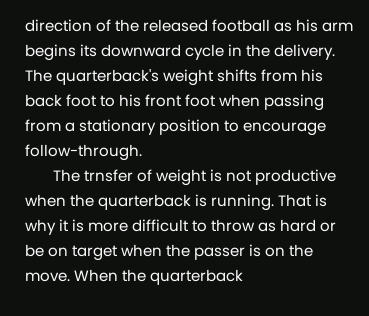direction of the released football as his arm begins its downward cycle in the delivery. The quarterback's weight shifts from his back foot to his front foot when passing from a stationary position to encourage follow-through.
       The trnsfer of weight is not productive when the quarterback is running. That is why it is more difficult to throw as hard or be on target when the passer is on the move. When the quarterback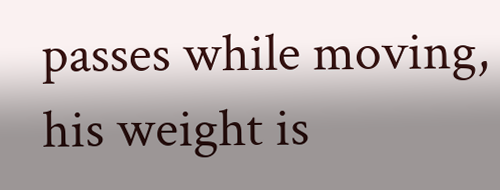passes while moving, his weight is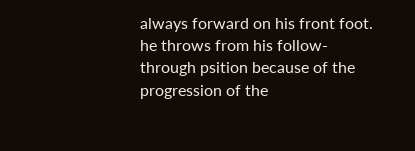always forward on his front foot. he throws from his follow-through psition because of the progression of the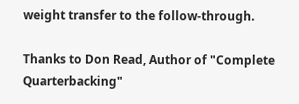weight transfer to the follow-through.

Thanks to Don Read, Author of "Complete Quarterbacking"